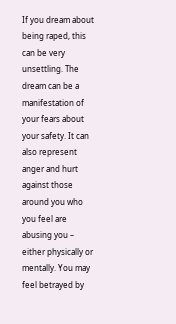If you dream about being raped, this can be very unsettling. The dream can be a manifestation of your fears about your safety. It can also represent anger and hurt against those around you who you feel are abusing you – either physically or mentally. You may feel betrayed by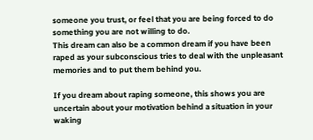someone you trust, or feel that you are being forced to do something you are not willing to do.
This dream can also be a common dream if you have been raped as your subconscious tries to deal with the unpleasant memories and to put them behind you.

If you dream about raping someone, this shows you are uncertain about your motivation behind a situation in your waking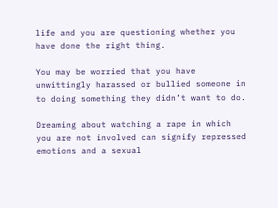life and you are questioning whether you have done the right thing.

You may be worried that you have unwittingly harassed or bullied someone in to doing something they didn’t want to do.

Dreaming about watching a rape in which you are not involved can signify repressed emotions and a sexual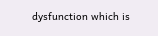dysfunction which is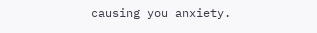causing you anxiety.